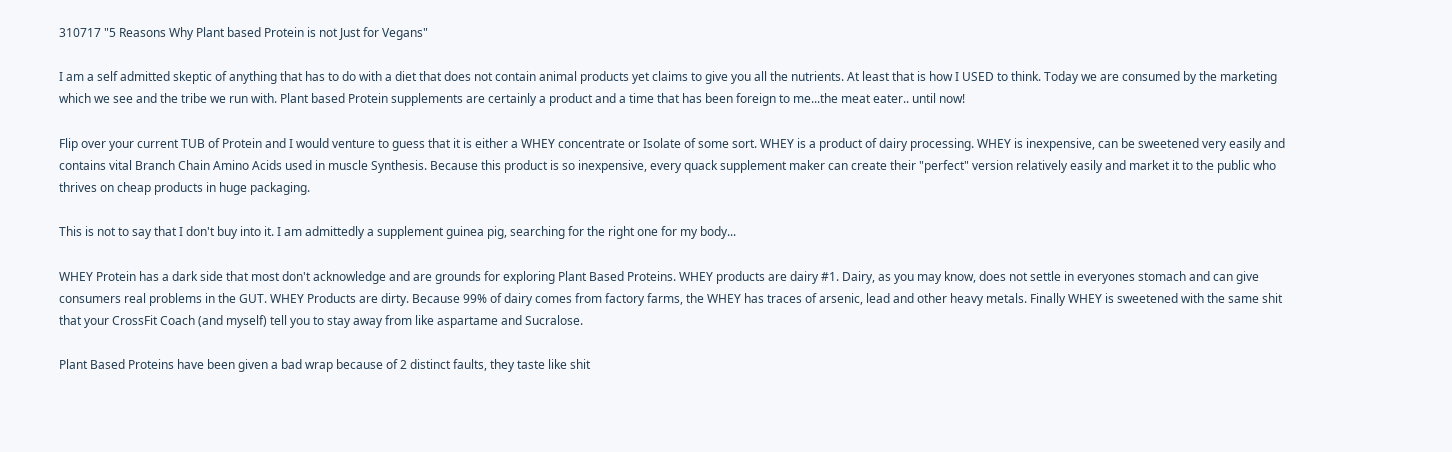310717 "5 Reasons Why Plant based Protein is not Just for Vegans"

I am a self admitted skeptic of anything that has to do with a diet that does not contain animal products yet claims to give you all the nutrients. At least that is how I USED to think. Today we are consumed by the marketing which we see and the tribe we run with. Plant based Protein supplements are certainly a product and a time that has been foreign to me...the meat eater.. until now!

Flip over your current TUB of Protein and I would venture to guess that it is either a WHEY concentrate or Isolate of some sort. WHEY is a product of dairy processing. WHEY is inexpensive, can be sweetened very easily and contains vital Branch Chain Amino Acids used in muscle Synthesis. Because this product is so inexpensive, every quack supplement maker can create their "perfect" version relatively easily and market it to the public who thrives on cheap products in huge packaging.

This is not to say that I don't buy into it. I am admittedly a supplement guinea pig, searching for the right one for my body...

WHEY Protein has a dark side that most don't acknowledge and are grounds for exploring Plant Based Proteins. WHEY products are dairy #1. Dairy, as you may know, does not settle in everyones stomach and can give consumers real problems in the GUT. WHEY Products are dirty. Because 99% of dairy comes from factory farms, the WHEY has traces of arsenic, lead and other heavy metals. Finally WHEY is sweetened with the same shit that your CrossFit Coach (and myself) tell you to stay away from like aspartame and Sucralose.

Plant Based Proteins have been given a bad wrap because of 2 distinct faults, they taste like shit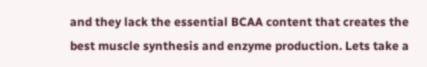and they lack the essential BCAA content that creates the best muscle synthesis and enzyme production. Lets take a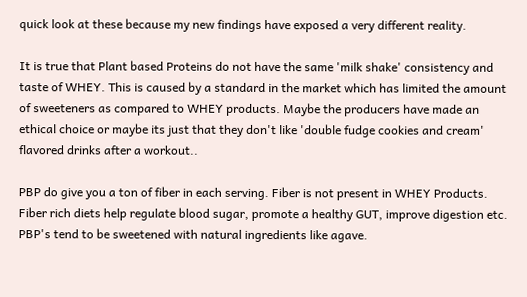quick look at these because my new findings have exposed a very different reality.

It is true that Plant based Proteins do not have the same 'milk shake' consistency and taste of WHEY. This is caused by a standard in the market which has limited the amount of sweeteners as compared to WHEY products. Maybe the producers have made an ethical choice or maybe its just that they don't like 'double fudge cookies and cream' flavored drinks after a workout..

PBP do give you a ton of fiber in each serving. Fiber is not present in WHEY Products. Fiber rich diets help regulate blood sugar, promote a healthy GUT, improve digestion etc. PBP's tend to be sweetened with natural ingredients like agave.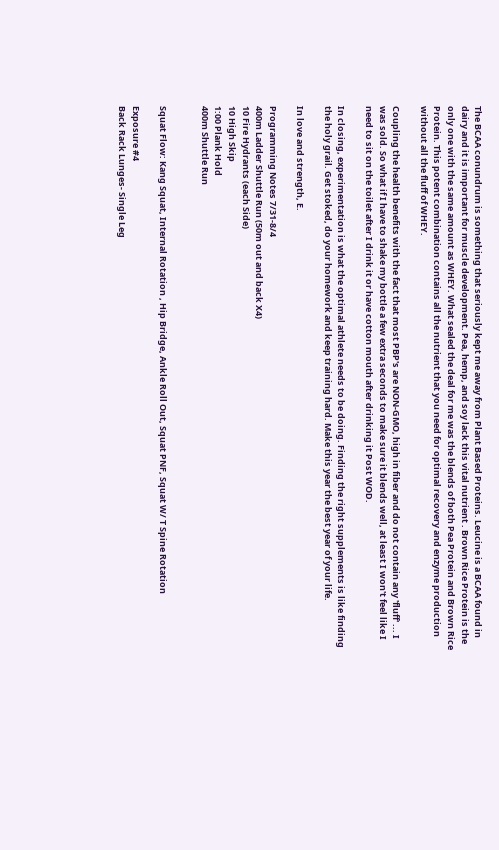The BCAA conundrum is something that seriously kept me away from Plant Based Proteins. Leucine is a BCAA found in dairy and it is important for muscle development. Pea, hemp, and soy lack this vital nutrient . Brown Rice Protein is the only one with the same amount as WHEY. What sealed the deal for me was the blends of both Pea Protein and Brown Rice Protein. This potent combination contains all the nutrient that you need for optimal recovery and enzyme production without all the fluff of WHEY.

Coupling the health benefits with the fact that most PBP's are NON-GMO, high in fiber and do not contain any 'fluff' ... I was sold. So what if I have to shake my bottle a few extra seconds to make sure it blends well, at least I won't feel like I need to sit on the toilet after I drink it or have cotton mouth after drinking it Post WOD.

In closing, experimentation is what the optimal athlete needs to be doing. Finding the right supplements is like finding the holy grail. Get stoked, do your homework and keep training hard. Make this year the best year of your life.

In love and strength, E.

Programming Notes 7/31-8/4
400m Ladder Shuttle Run (50m out and back X4)
10 Fire Hydrants (each Side)
10 High Skip
1:00 Plank Hold
400m Shuttle Run


Squat Flow: Kang Squat, Internal Rotation , Hip Bridge, Ankle Roll Out, Squat PNF, Squat W/ T Spine Rotation

Exposure #4
Back Rack Lunges- Single Leg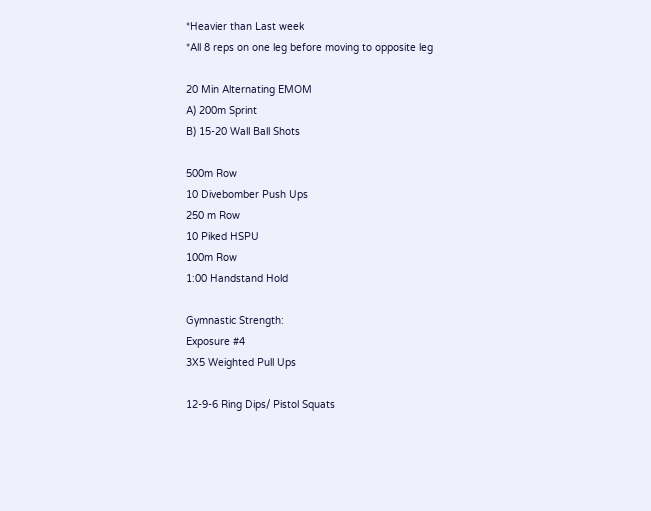*Heavier than Last week
*All 8 reps on one leg before moving to opposite leg

20 Min Alternating EMOM
A) 200m Sprint
B) 15-20 Wall Ball Shots

500m Row
10 Divebomber Push Ups
250 m Row
10 Piked HSPU
100m Row
1:00 Handstand Hold

Gymnastic Strength:
Exposure #4
3X5 Weighted Pull Ups

12-9-6 Ring Dips/ Pistol Squats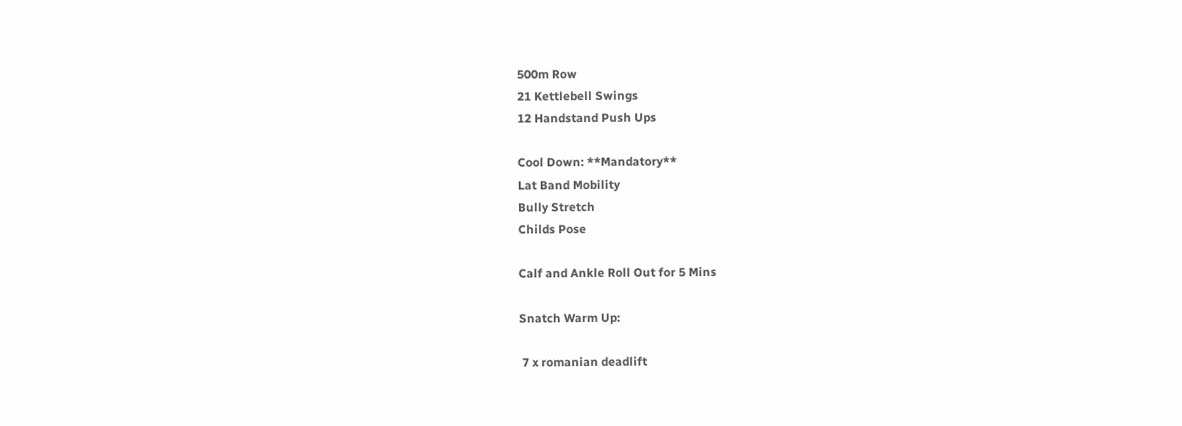500m Row
21 Kettlebell Swings
12 Handstand Push Ups

Cool Down: **Mandatory**
Lat Band Mobility
Bully Stretch
Childs Pose

Calf and Ankle Roll Out for 5 Mins

Snatch Warm Up:

 7 x romanian deadlift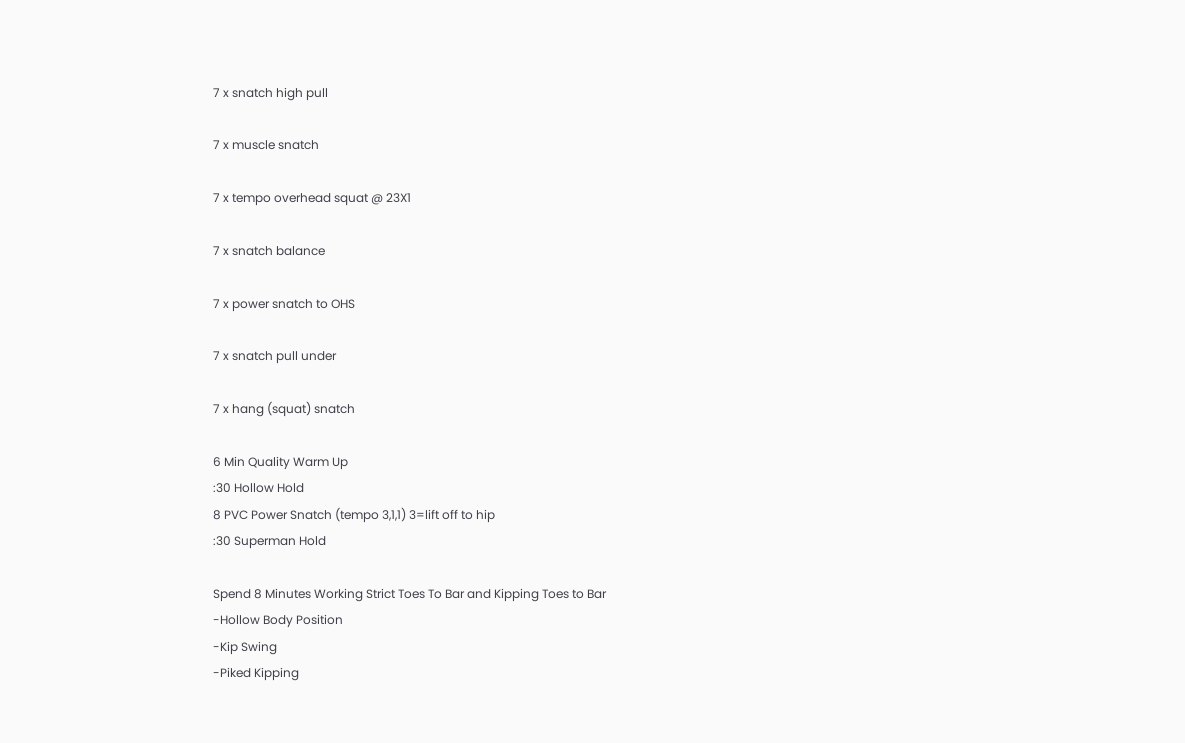7 x snatch high pull

7 x muscle snatch

7 x tempo overhead squat @ 23X1

7 x snatch balance

7 x power snatch to OHS

7 x snatch pull under

7 x hang (squat) snatch

6 Min Quality Warm Up
:30 Hollow Hold
8 PVC Power Snatch (tempo 3,1,1) 3=lift off to hip
:30 Superman Hold

Spend 8 Minutes Working Strict Toes To Bar and Kipping Toes to Bar
-Hollow Body Position
-Kip Swing
-Piked Kipping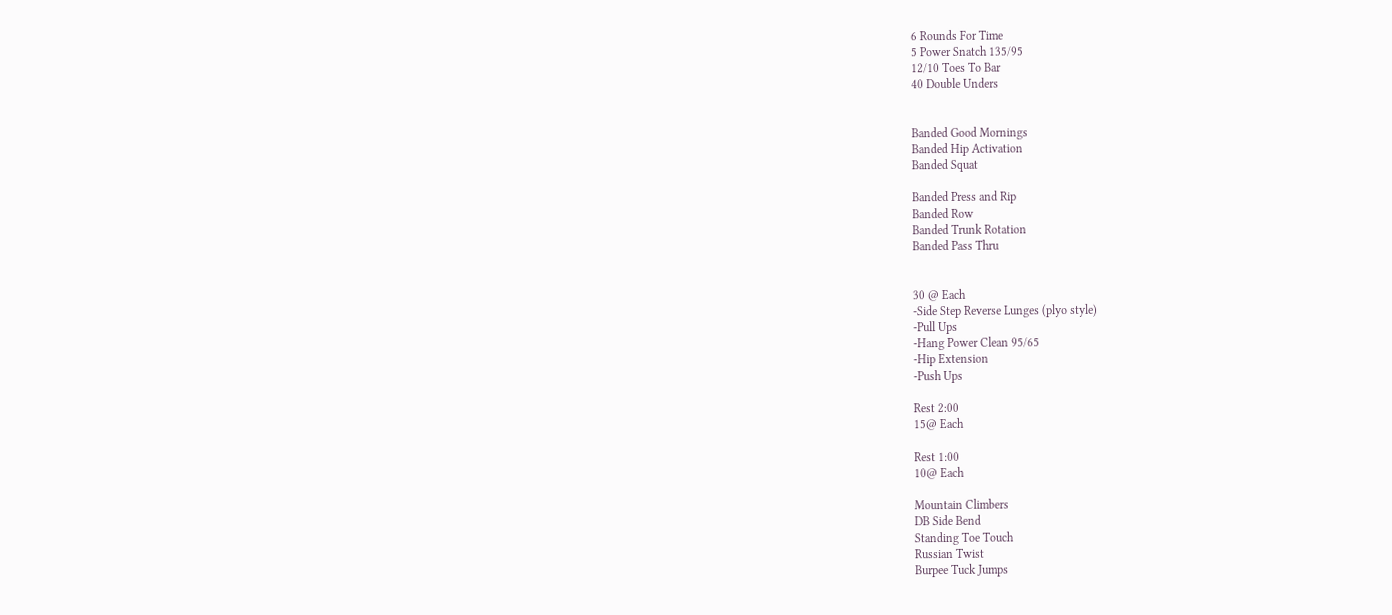6 Rounds For Time
5 Power Snatch 135/95
12/10 Toes To Bar
40 Double Unders


Banded Good Mornings
Banded Hip Activation
Banded Squat

Banded Press and Rip
Banded Row
Banded Trunk Rotation
Banded Pass Thru


30 @ Each
-Side Step Reverse Lunges (plyo style)
-Pull Ups
-Hang Power Clean 95/65
-Hip Extension
-Push Ups

Rest 2:00
15@ Each

Rest 1:00
10@ Each

Mountain Climbers
DB Side Bend
Standing Toe Touch
Russian Twist
Burpee Tuck Jumps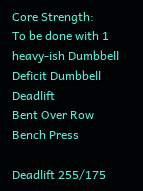Core Strength:
To be done with 1 heavy-ish Dumbbell
Deficit Dumbbell Deadlift
Bent Over Row
Bench Press

Deadlift 255/175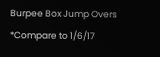Burpee Box Jump Overs
*Compare to 1/6/17